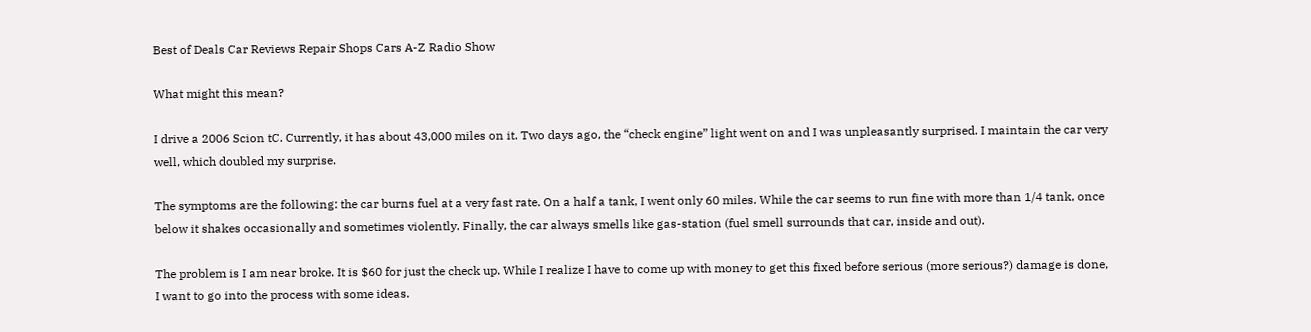Best of Deals Car Reviews Repair Shops Cars A-Z Radio Show

What might this mean?

I drive a 2006 Scion tC. Currently, it has about 43,000 miles on it. Two days ago, the “check engine” light went on and I was unpleasantly surprised. I maintain the car very well, which doubled my surprise.

The symptoms are the following: the car burns fuel at a very fast rate. On a half a tank, I went only 60 miles. While the car seems to run fine with more than 1/4 tank, once below it shakes occasionally and sometimes violently. Finally, the car always smells like gas-station (fuel smell surrounds that car, inside and out).

The problem is I am near broke. It is $60 for just the check up. While I realize I have to come up with money to get this fixed before serious (more serious?) damage is done, I want to go into the process with some ideas.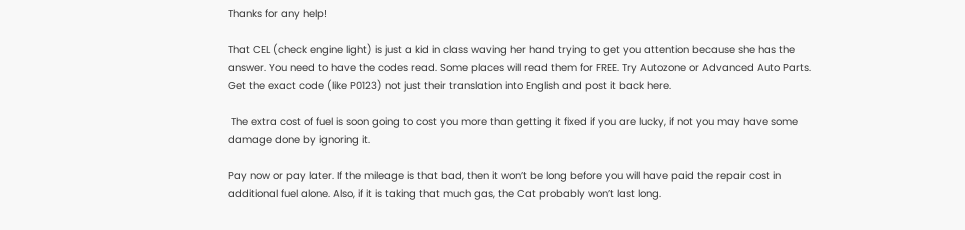Thanks for any help!

That CEL (check engine light) is just a kid in class waving her hand trying to get you attention because she has the answer. You need to have the codes read. Some places will read them for FREE. Try Autozone or Advanced Auto Parts. Get the exact code (like P0123) not just their translation into English and post it back here.

 The extra cost of fuel is soon going to cost you more than getting it fixed if you are lucky, if not you may have some damage done by ignoring it.

Pay now or pay later. If the mileage is that bad, then it won’t be long before you will have paid the repair cost in additional fuel alone. Also, if it is taking that much gas, the Cat probably won’t last long.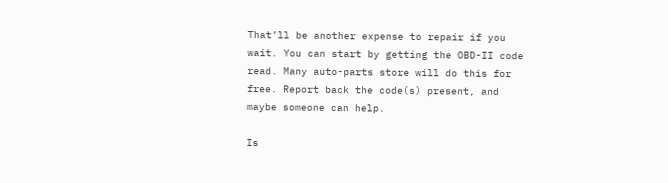That’ll be another expense to repair if you wait. You can start by getting the OBD-II code read. Many auto-parts store will do this for free. Report back the code(s) present, and maybe someone can help.

Is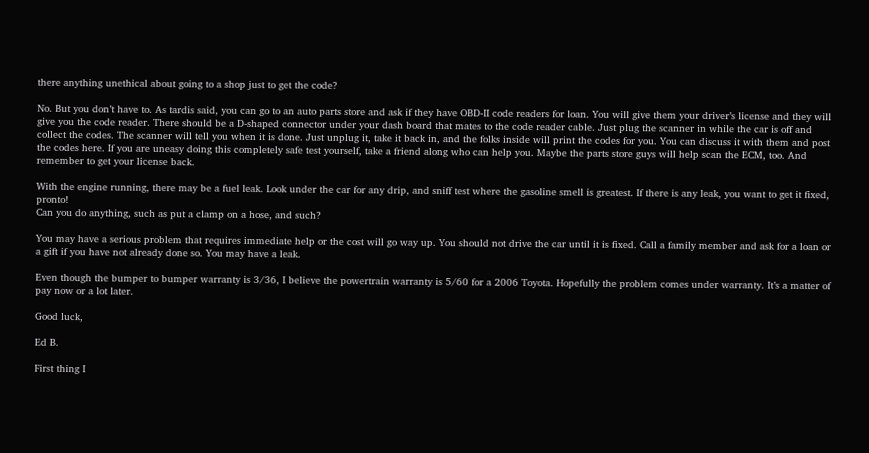there anything unethical about going to a shop just to get the code?

No. But you don’t have to. As tardis said, you can go to an auto parts store and ask if they have OBD-II code readers for loan. You will give them your driver’s license and they will give you the code reader. There should be a D-shaped connector under your dash board that mates to the code reader cable. Just plug the scanner in while the car is off and collect the codes. The scanner will tell you when it is done. Just unplug it, take it back in, and the folks inside will print the codes for you. You can discuss it with them and post the codes here. If you are uneasy doing this completely safe test yourself, take a friend along who can help you. Maybe the parts store guys will help scan the ECM, too. And remember to get your license back.

With the engine running, there may be a fuel leak. Look under the car for any drip, and sniff test where the gasoline smell is greatest. If there is any leak, you want to get it fixed, pronto!
Can you do anything, such as put a clamp on a hose, and such?

You may have a serious problem that requires immediate help or the cost will go way up. You should not drive the car until it is fixed. Call a family member and ask for a loan or a gift if you have not already done so. You may have a leak.

Even though the bumper to bumper warranty is 3/36, I believe the powertrain warranty is 5/60 for a 2006 Toyota. Hopefully the problem comes under warranty. It’s a matter of pay now or a lot later.

Good luck,

Ed B.

First thing I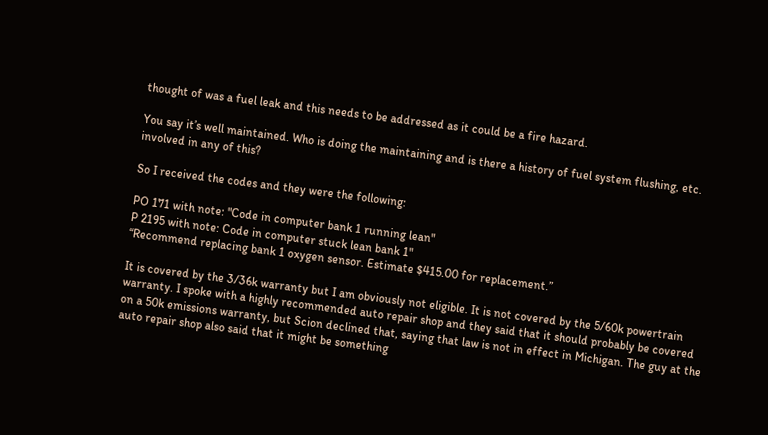thought of was a fuel leak and this needs to be addressed as it could be a fire hazard.

You say it’s well maintained. Who is doing the maintaining and is there a history of fuel system flushing, etc. involved in any of this?

So I received the codes and they were the following:

PO 171 with note: "Code in computer bank 1 running lean"
P 2195 with note: Code in computer stuck lean bank 1"
“Recommend replacing bank 1 oxygen sensor. Estimate $415.00 for replacement.”

It is covered by the 3/36k warranty but I am obviously not eligible. It is not covered by the 5/60k powertrain warranty. I spoke with a highly recommended auto repair shop and they said that it should probably be covered on a 50k emissions warranty, but Scion declined that, saying that law is not in effect in Michigan. The guy at the auto repair shop also said that it might be something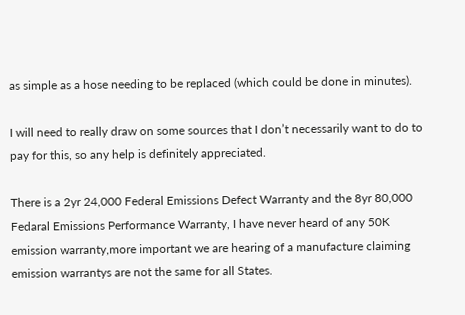as simple as a hose needing to be replaced (which could be done in minutes).

I will need to really draw on some sources that I don’t necessarily want to do to pay for this, so any help is definitely appreciated.

There is a 2yr 24,000 Federal Emissions Defect Warranty and the 8yr 80,000 Fedaral Emissions Performance Warranty, I have never heard of any 50K emission warranty,more important we are hearing of a manufacture claiming emission warrantys are not the same for all States.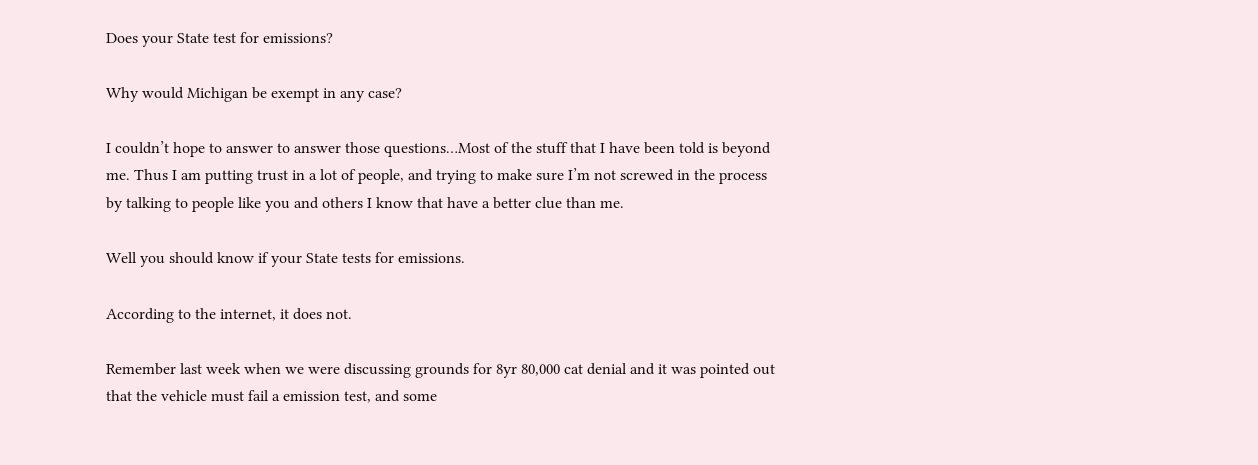Does your State test for emissions?

Why would Michigan be exempt in any case?

I couldn’t hope to answer to answer those questions…Most of the stuff that I have been told is beyond me. Thus I am putting trust in a lot of people, and trying to make sure I’m not screwed in the process by talking to people like you and others I know that have a better clue than me.

Well you should know if your State tests for emissions.

According to the internet, it does not.

Remember last week when we were discussing grounds for 8yr 80,000 cat denial and it was pointed out that the vehicle must fail a emission test, and some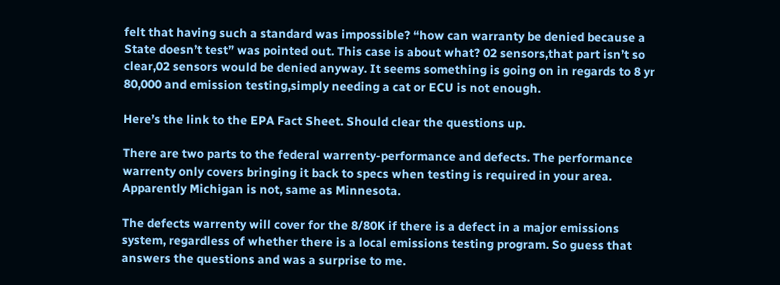felt that having such a standard was impossible? “how can warranty be denied because a State doesn’t test” was pointed out. This case is about what? 02 sensors,that part isn’t so clear,02 sensors would be denied anyway. It seems something is going on in regards to 8 yr 80,000 and emission testing,simply needing a cat or ECU is not enough.

Here’s the link to the EPA Fact Sheet. Should clear the questions up.

There are two parts to the federal warrenty-performance and defects. The performance warrenty only covers bringing it back to specs when testing is required in your area. Apparently Michigan is not, same as Minnesota.

The defects warrenty will cover for the 8/80K if there is a defect in a major emissions system, regardless of whether there is a local emissions testing program. So guess that answers the questions and was a surprise to me.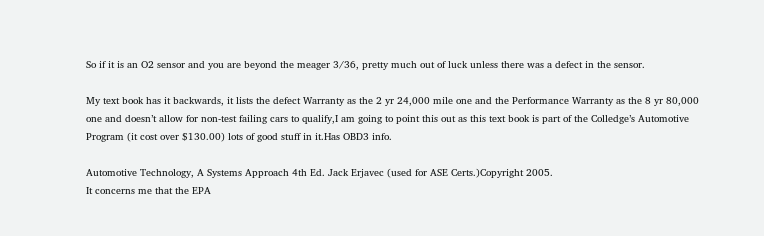So if it is an O2 sensor and you are beyond the meager 3/36, pretty much out of luck unless there was a defect in the sensor.

My text book has it backwards, it lists the defect Warranty as the 2 yr 24,000 mile one and the Performance Warranty as the 8 yr 80,000 one and doesn’t allow for non-test failing cars to qualify,I am going to point this out as this text book is part of the Colledge’s Automotive Program (it cost over $130.00) lots of good stuff in it.Has OBD3 info.

Automotive Technology, A Systems Approach 4th Ed. Jack Erjavec (used for ASE Certs.)Copyright 2005.
It concerns me that the EPA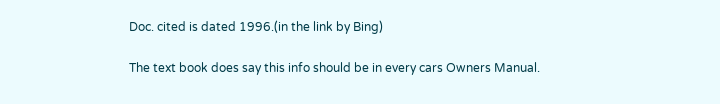Doc. cited is dated 1996.(in the link by Bing)

The text book does say this info should be in every cars Owners Manual.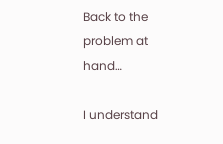Back to the problem at hand…

I understand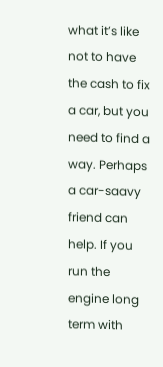what it’s like not to have the cash to fix a car, but you need to find a way. Perhaps a car-saavy friend can help. If you run the engine long term with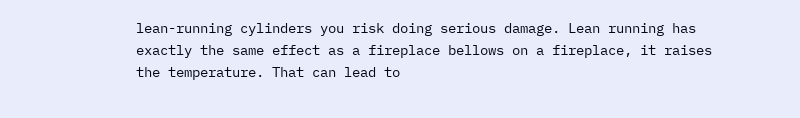lean-running cylinders you risk doing serious damage. Lean running has exactly the same effect as a fireplace bellows on a fireplace, it raises the temperature. That can lead to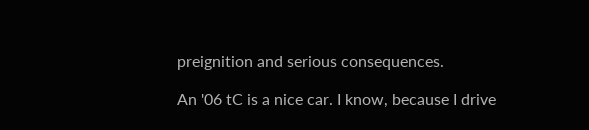preignition and serious consequences.

An '06 tC is a nice car. I know, because I drive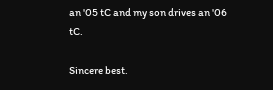an '05 tC and my son drives an '06 tC.

Sincere best.